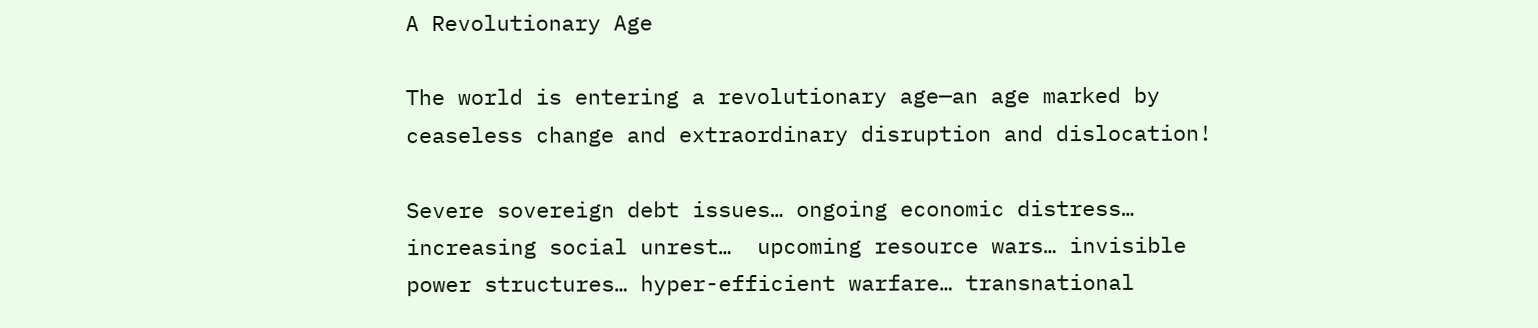A Revolutionary Age

The world is entering a revolutionary age—an age marked by ceaseless change and extraordinary disruption and dislocation!

Severe sovereign debt issues… ongoing economic distress… increasing social unrest…  upcoming resource wars… invisible power structures… hyper-efficient warfare… transnational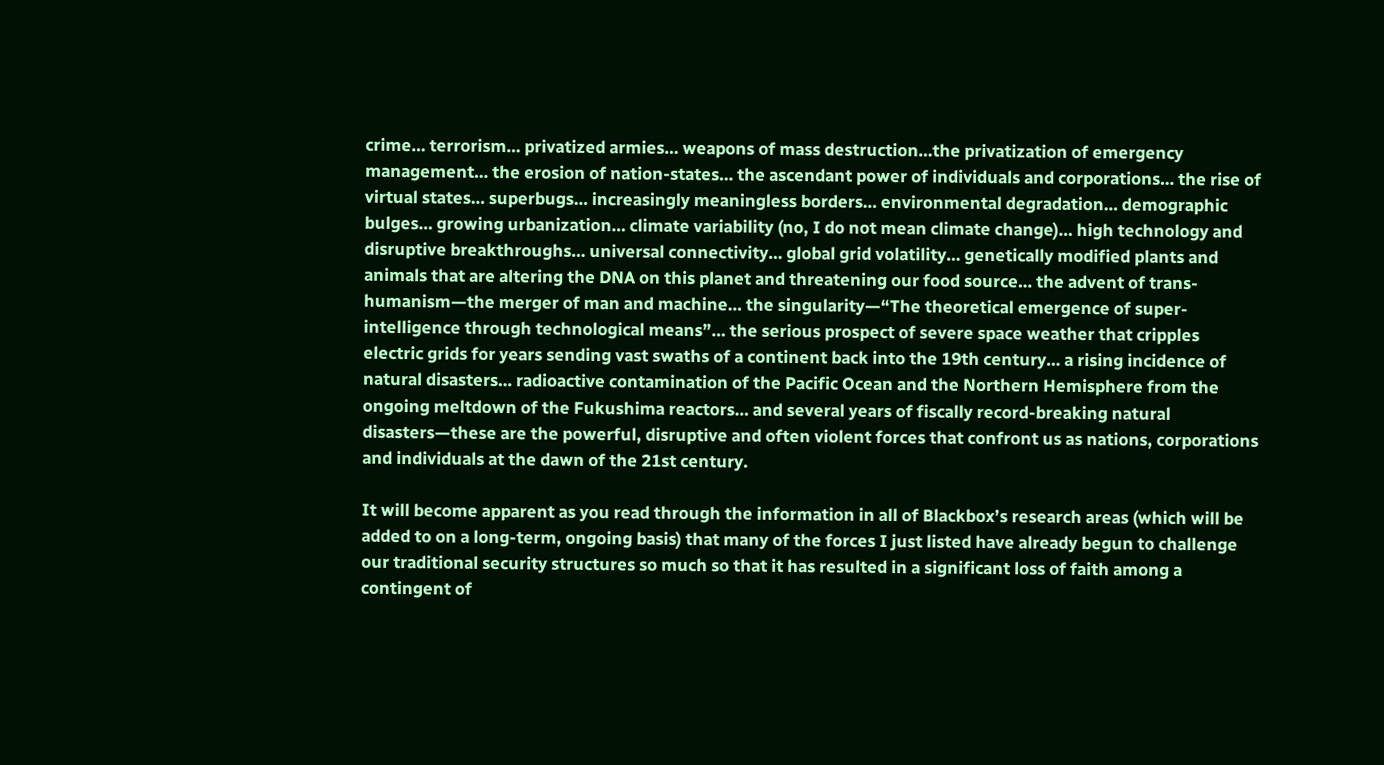crime… terrorism… privatized armies… weapons of mass destruction…the privatization of emergency management… the erosion of nation-states… the ascendant power of individuals and corporations… the rise of virtual states… superbugs… increasingly meaningless borders… environmental degradation… demographic bulges… growing urbanization… climate variability (no, I do not mean climate change)… high technology and disruptive breakthroughs… universal connectivity… global grid volatility… genetically modified plants and animals that are altering the DNA on this planet and threatening our food source… the advent of trans-humanism—the merger of man and machine… the singularity—“The theoretical emergence of super-intelligence through technological means”… the serious prospect of severe space weather that cripples electric grids for years sending vast swaths of a continent back into the 19th century… a rising incidence of natural disasters… radioactive contamination of the Pacific Ocean and the Northern Hemisphere from the ongoing meltdown of the Fukushima reactors… and several years of fiscally record-breaking natural disasters—these are the powerful, disruptive and often violent forces that confront us as nations, corporations and individuals at the dawn of the 21st century.

It will become apparent as you read through the information in all of Blackbox’s research areas (which will be added to on a long-term, ongoing basis) that many of the forces I just listed have already begun to challenge our traditional security structures so much so that it has resulted in a significant loss of faith among a contingent of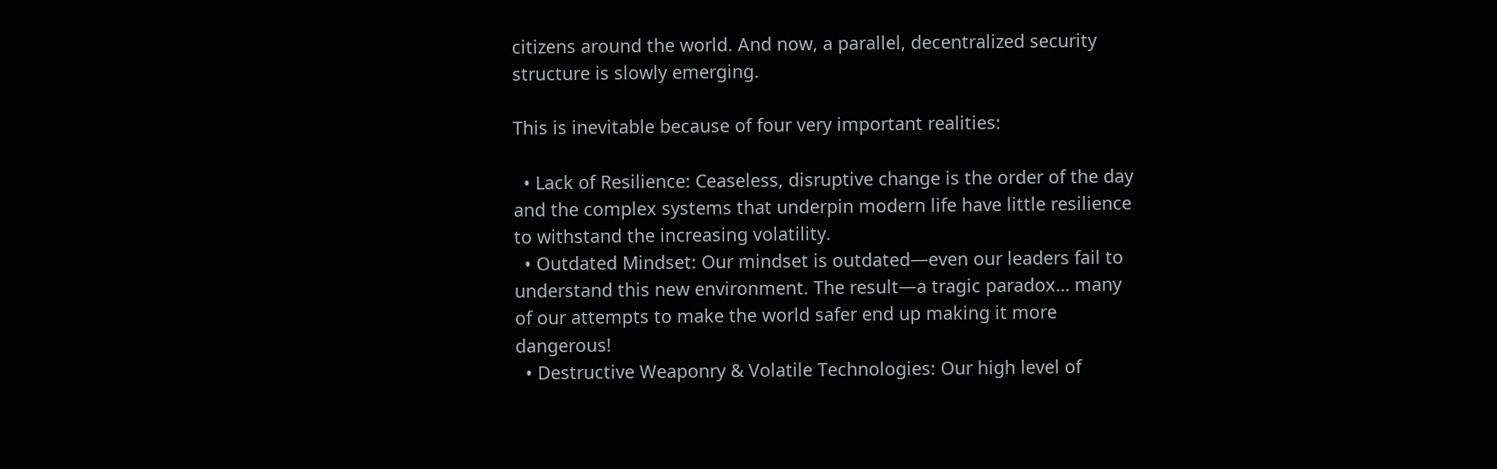citizens around the world. And now, a parallel, decentralized security structure is slowly emerging.

This is inevitable because of four very important realities:

  • Lack of Resilience: Ceaseless, disruptive change is the order of the day and the complex systems that underpin modern life have little resilience to withstand the increasing volatility.
  • Outdated Mindset: Our mindset is outdated—even our leaders fail to understand this new environment. The result—a tragic paradox… many of our attempts to make the world safer end up making it more dangerous!
  • Destructive Weaponry & Volatile Technologies: Our high level of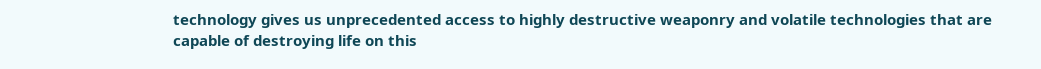technology gives us unprecedented access to highly destructive weaponry and volatile technologies that are capable of destroying life on this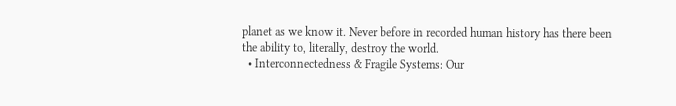planet as we know it. Never before in recorded human history has there been the ability to, literally, destroy the world.
  • Interconnectedness & Fragile Systems: Our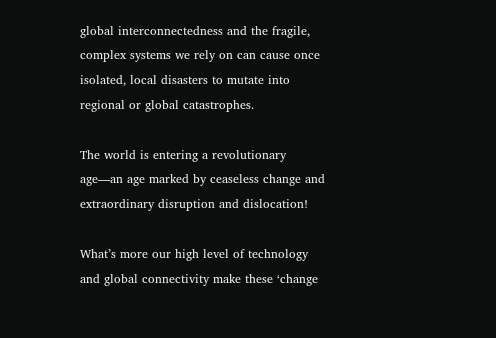global interconnectedness and the fragile, complex systems we rely on can cause once isolated, local disasters to mutate into regional or global catastrophes.

The world is entering a revolutionary age—an age marked by ceaseless change and extraordinary disruption and dislocation!

What’s more our high level of technology and global connectivity make these ‘change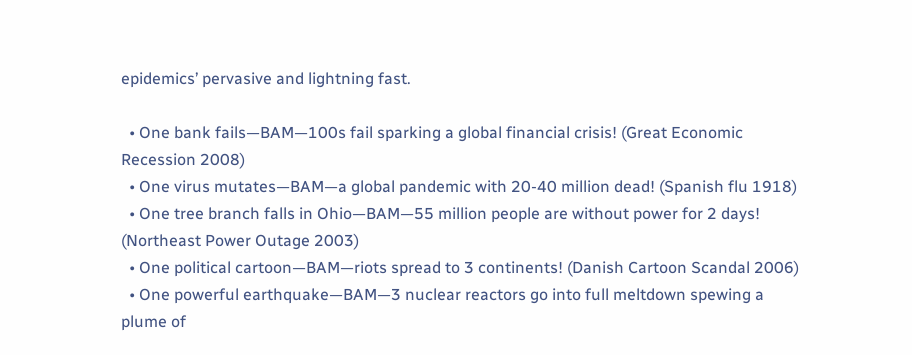epidemics’ pervasive and lightning fast.

  • One bank fails—BAM—100s fail sparking a global financial crisis! (Great Economic Recession 2008)
  • One virus mutates—BAM—a global pandemic with 20-40 million dead! (Spanish flu 1918)
  • One tree branch falls in Ohio—BAM—55 million people are without power for 2 days! (Northeast Power Outage 2003)
  • One political cartoon—BAM—riots spread to 3 continents! (Danish Cartoon Scandal 2006)
  • One powerful earthquake—BAM—3 nuclear reactors go into full meltdown spewing a plume of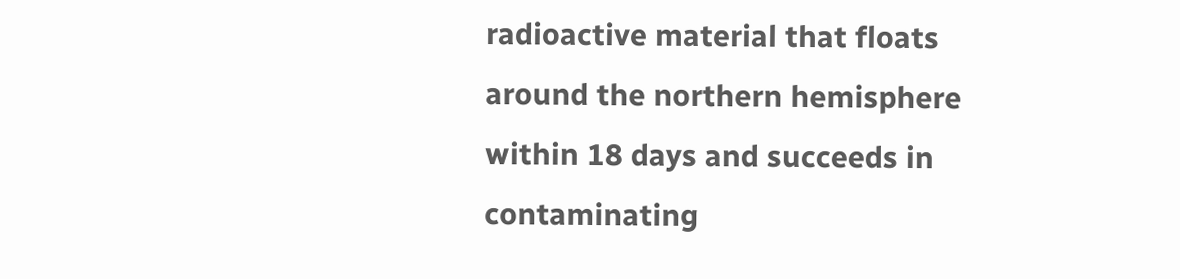radioactive material that floats around the northern hemisphere within 18 days and succeeds in contaminating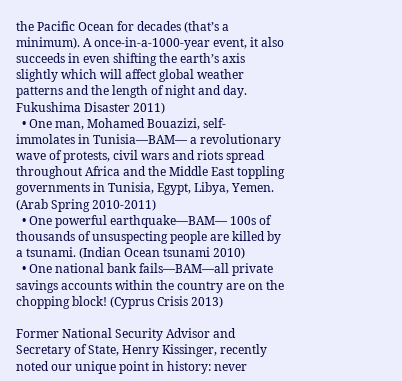the Pacific Ocean for decades (that’s a minimum). A once-in-a-1000-year event, it also succeeds in even shifting the earth’s axis slightly which will affect global weather patterns and the length of night and day. Fukushima Disaster 2011)
  • One man, Mohamed Bouazizi, self-immolates in Tunisia—BAM— a revolutionary wave of protests, civil wars and riots spread throughout Africa and the Middle East toppling governments in Tunisia, Egypt, Libya, Yemen. (Arab Spring 2010-2011)
  • One powerful earthquake—BAM— 100s of thousands of unsuspecting people are killed by a tsunami. (Indian Ocean tsunami 2010)
  • One national bank fails—BAM—all private savings accounts within the country are on the chopping block! (Cyprus Crisis 2013)

Former National Security Advisor and Secretary of State, Henry Kissinger, recently noted our unique point in history: never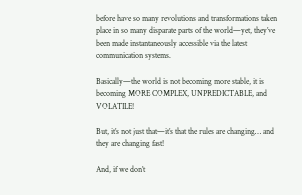before have so many revolutions and transformations taken place in so many disparate parts of the world—yet, they’ve been made instantaneously accessible via the latest communication systems.

Basically—the world is not becoming more stable, it is becoming MORE COMPLEX, UNPREDICTABLE, and VOLATILE!

But, it’s not just that—it’s that the rules are changing… and they are changing fast!

And, if we don’t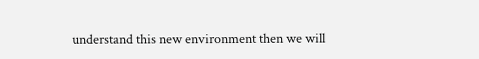understand this new environment then we will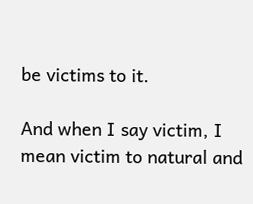be victims to it.

And when I say victim, I mean victim to natural and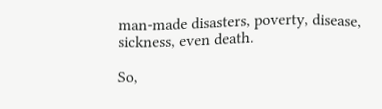man-made disasters, poverty, disease, sickness, even death.

So,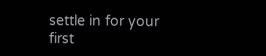settle in for your first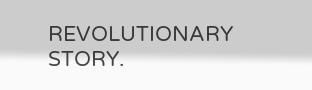REVOLUTIONARY STORY.